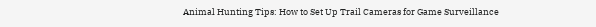Animal Hunting Tips: How to Set Up Trail Cameras for Game Surveillance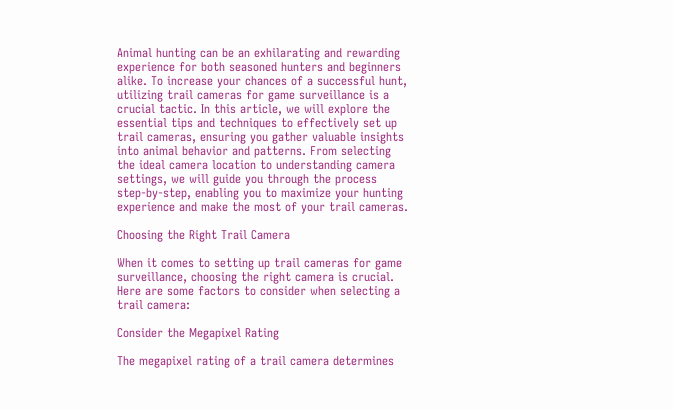Animal hunting can be an exhilarating and rewarding experience for both seasoned hunters and beginners alike. To increase your chances of a successful hunt, utilizing trail cameras for game surveillance is a crucial tactic. In this article, we will explore the essential tips and techniques to effectively set up trail cameras, ensuring you gather valuable insights into animal behavior and patterns. From selecting the ideal camera location to understanding camera settings, we will guide you through the process step-by-step, enabling you to maximize your hunting experience and make the most of your trail cameras.

Choosing the Right Trail Camera

When it comes to setting up trail cameras for game surveillance, choosing the right camera is crucial. Here are some factors to consider when selecting a trail camera:

Consider the Megapixel Rating

The megapixel rating of a trail camera determines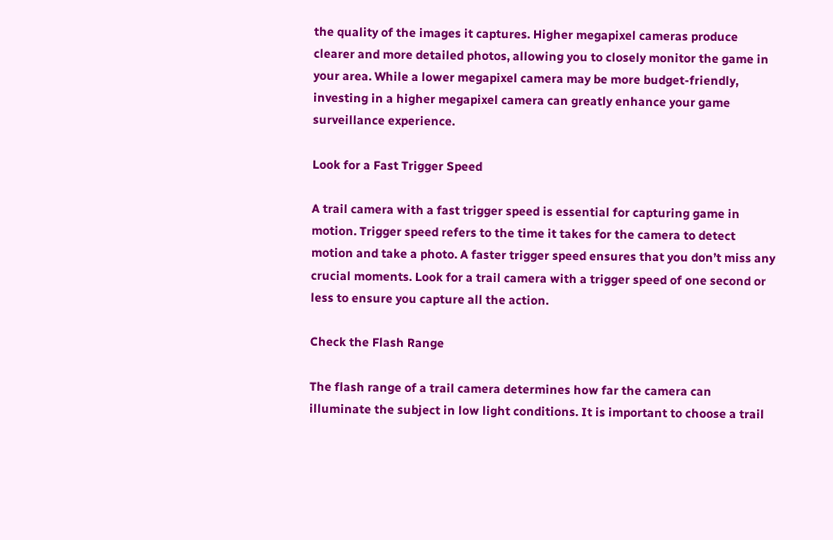the quality of the images it captures. Higher megapixel cameras produce clearer and more detailed photos, allowing you to closely monitor the game in your area. While a lower megapixel camera may be more budget-friendly, investing in a higher megapixel camera can greatly enhance your game surveillance experience.

Look for a Fast Trigger Speed

A trail camera with a fast trigger speed is essential for capturing game in motion. Trigger speed refers to the time it takes for the camera to detect motion and take a photo. A faster trigger speed ensures that you don’t miss any crucial moments. Look for a trail camera with a trigger speed of one second or less to ensure you capture all the action.

Check the Flash Range

The flash range of a trail camera determines how far the camera can illuminate the subject in low light conditions. It is important to choose a trail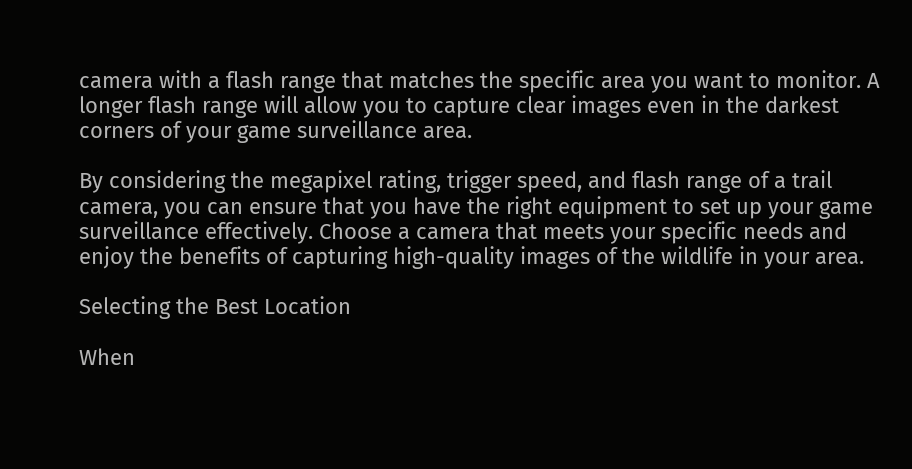camera with a flash range that matches the specific area you want to monitor. A longer flash range will allow you to capture clear images even in the darkest corners of your game surveillance area.

By considering the megapixel rating, trigger speed, and flash range of a trail camera, you can ensure that you have the right equipment to set up your game surveillance effectively. Choose a camera that meets your specific needs and enjoy the benefits of capturing high-quality images of the wildlife in your area.

Selecting the Best Location

When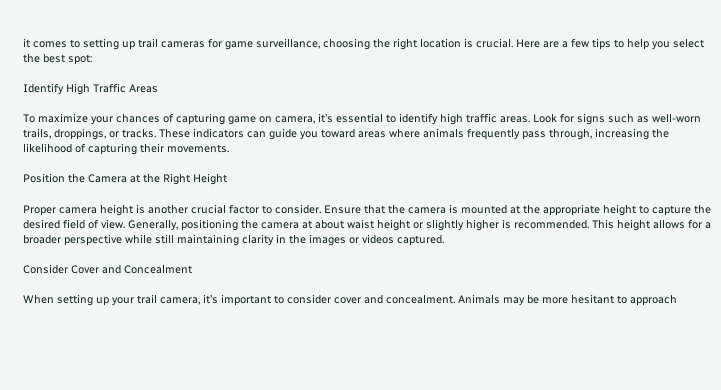it comes to setting up trail cameras for game surveillance, choosing the right location is crucial. Here are a few tips to help you select the best spot:

Identify High Traffic Areas

To maximize your chances of capturing game on camera, it’s essential to identify high traffic areas. Look for signs such as well-worn trails, droppings, or tracks. These indicators can guide you toward areas where animals frequently pass through, increasing the likelihood of capturing their movements.

Position the Camera at the Right Height

Proper camera height is another crucial factor to consider. Ensure that the camera is mounted at the appropriate height to capture the desired field of view. Generally, positioning the camera at about waist height or slightly higher is recommended. This height allows for a broader perspective while still maintaining clarity in the images or videos captured.

Consider Cover and Concealment

When setting up your trail camera, it’s important to consider cover and concealment. Animals may be more hesitant to approach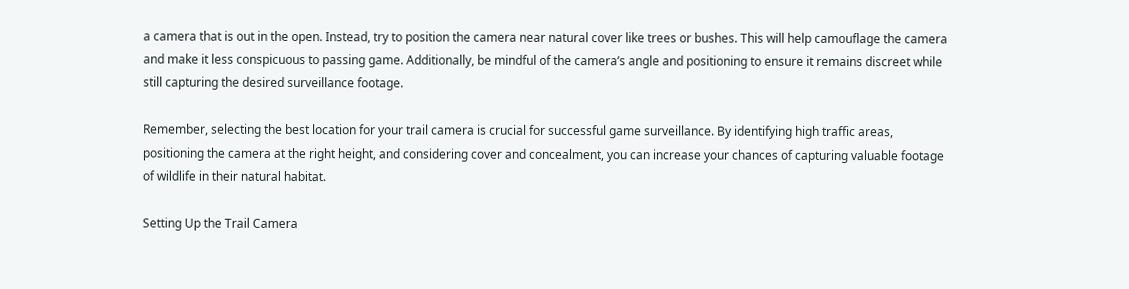a camera that is out in the open. Instead, try to position the camera near natural cover like trees or bushes. This will help camouflage the camera and make it less conspicuous to passing game. Additionally, be mindful of the camera’s angle and positioning to ensure it remains discreet while still capturing the desired surveillance footage.

Remember, selecting the best location for your trail camera is crucial for successful game surveillance. By identifying high traffic areas, positioning the camera at the right height, and considering cover and concealment, you can increase your chances of capturing valuable footage of wildlife in their natural habitat.

Setting Up the Trail Camera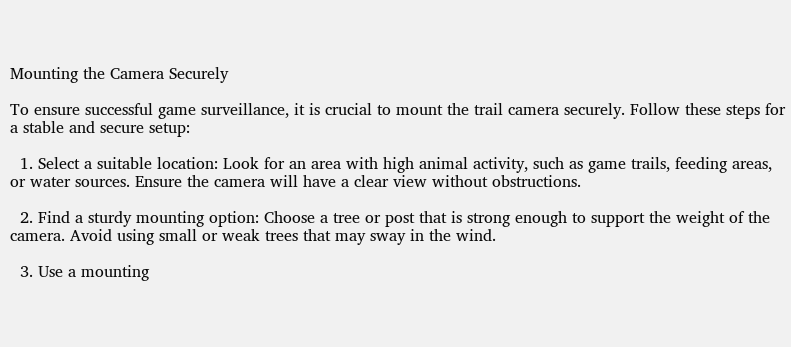Mounting the Camera Securely

To ensure successful game surveillance, it is crucial to mount the trail camera securely. Follow these steps for a stable and secure setup:

  1. Select a suitable location: Look for an area with high animal activity, such as game trails, feeding areas, or water sources. Ensure the camera will have a clear view without obstructions.

  2. Find a sturdy mounting option: Choose a tree or post that is strong enough to support the weight of the camera. Avoid using small or weak trees that may sway in the wind.

  3. Use a mounting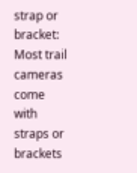strap or bracket: Most trail cameras come with straps or brackets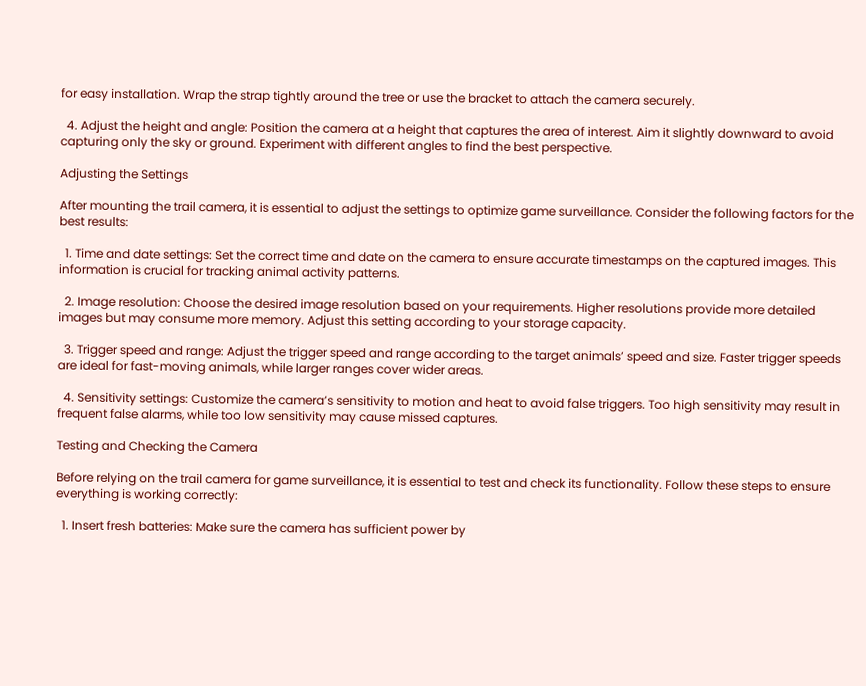for easy installation. Wrap the strap tightly around the tree or use the bracket to attach the camera securely.

  4. Adjust the height and angle: Position the camera at a height that captures the area of interest. Aim it slightly downward to avoid capturing only the sky or ground. Experiment with different angles to find the best perspective.

Adjusting the Settings

After mounting the trail camera, it is essential to adjust the settings to optimize game surveillance. Consider the following factors for the best results:

  1. Time and date settings: Set the correct time and date on the camera to ensure accurate timestamps on the captured images. This information is crucial for tracking animal activity patterns.

  2. Image resolution: Choose the desired image resolution based on your requirements. Higher resolutions provide more detailed images but may consume more memory. Adjust this setting according to your storage capacity.

  3. Trigger speed and range: Adjust the trigger speed and range according to the target animals’ speed and size. Faster trigger speeds are ideal for fast-moving animals, while larger ranges cover wider areas.

  4. Sensitivity settings: Customize the camera’s sensitivity to motion and heat to avoid false triggers. Too high sensitivity may result in frequent false alarms, while too low sensitivity may cause missed captures.

Testing and Checking the Camera

Before relying on the trail camera for game surveillance, it is essential to test and check its functionality. Follow these steps to ensure everything is working correctly:

  1. Insert fresh batteries: Make sure the camera has sufficient power by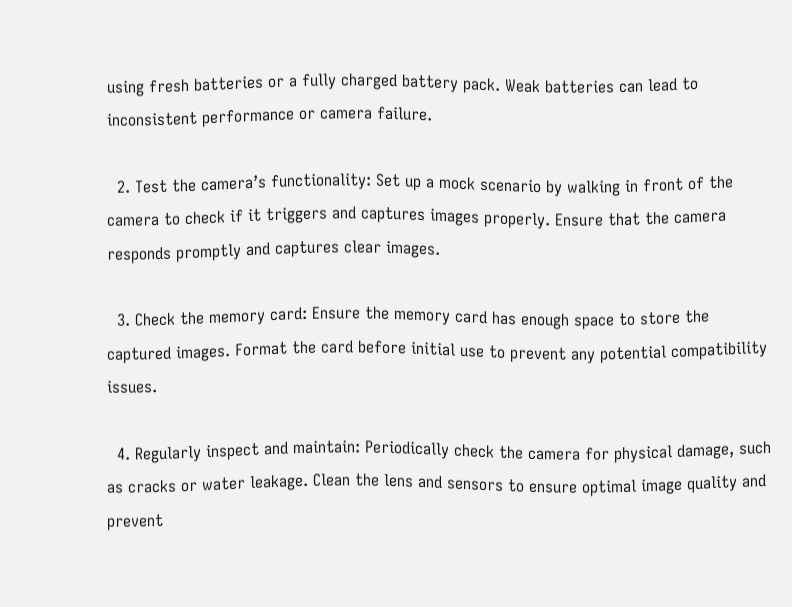using fresh batteries or a fully charged battery pack. Weak batteries can lead to inconsistent performance or camera failure.

  2. Test the camera’s functionality: Set up a mock scenario by walking in front of the camera to check if it triggers and captures images properly. Ensure that the camera responds promptly and captures clear images.

  3. Check the memory card: Ensure the memory card has enough space to store the captured images. Format the card before initial use to prevent any potential compatibility issues.

  4. Regularly inspect and maintain: Periodically check the camera for physical damage, such as cracks or water leakage. Clean the lens and sensors to ensure optimal image quality and prevent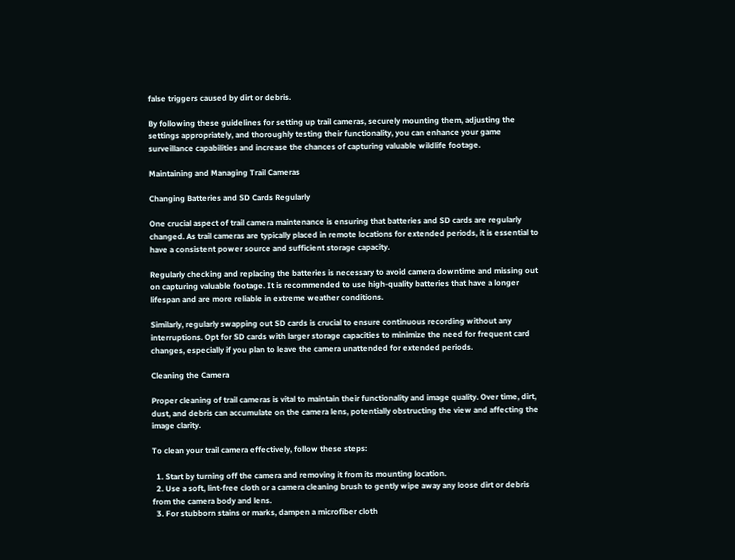false triggers caused by dirt or debris.

By following these guidelines for setting up trail cameras, securely mounting them, adjusting the settings appropriately, and thoroughly testing their functionality, you can enhance your game surveillance capabilities and increase the chances of capturing valuable wildlife footage.

Maintaining and Managing Trail Cameras

Changing Batteries and SD Cards Regularly

One crucial aspect of trail camera maintenance is ensuring that batteries and SD cards are regularly changed. As trail cameras are typically placed in remote locations for extended periods, it is essential to have a consistent power source and sufficient storage capacity.

Regularly checking and replacing the batteries is necessary to avoid camera downtime and missing out on capturing valuable footage. It is recommended to use high-quality batteries that have a longer lifespan and are more reliable in extreme weather conditions.

Similarly, regularly swapping out SD cards is crucial to ensure continuous recording without any interruptions. Opt for SD cards with larger storage capacities to minimize the need for frequent card changes, especially if you plan to leave the camera unattended for extended periods.

Cleaning the Camera

Proper cleaning of trail cameras is vital to maintain their functionality and image quality. Over time, dirt, dust, and debris can accumulate on the camera lens, potentially obstructing the view and affecting the image clarity.

To clean your trail camera effectively, follow these steps:

  1. Start by turning off the camera and removing it from its mounting location.
  2. Use a soft, lint-free cloth or a camera cleaning brush to gently wipe away any loose dirt or debris from the camera body and lens.
  3. For stubborn stains or marks, dampen a microfiber cloth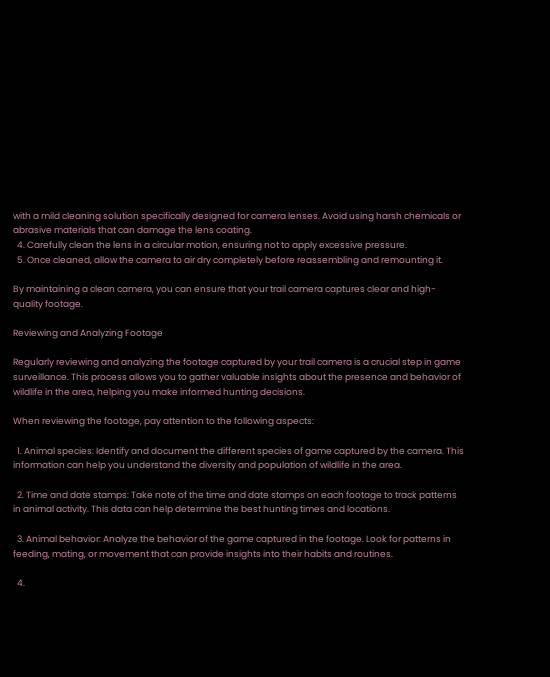with a mild cleaning solution specifically designed for camera lenses. Avoid using harsh chemicals or abrasive materials that can damage the lens coating.
  4. Carefully clean the lens in a circular motion, ensuring not to apply excessive pressure.
  5. Once cleaned, allow the camera to air dry completely before reassembling and remounting it.

By maintaining a clean camera, you can ensure that your trail camera captures clear and high-quality footage.

Reviewing and Analyzing Footage

Regularly reviewing and analyzing the footage captured by your trail camera is a crucial step in game surveillance. This process allows you to gather valuable insights about the presence and behavior of wildlife in the area, helping you make informed hunting decisions.

When reviewing the footage, pay attention to the following aspects:

  1. Animal species: Identify and document the different species of game captured by the camera. This information can help you understand the diversity and population of wildlife in the area.

  2. Time and date stamps: Take note of the time and date stamps on each footage to track patterns in animal activity. This data can help determine the best hunting times and locations.

  3. Animal behavior: Analyze the behavior of the game captured in the footage. Look for patterns in feeding, mating, or movement that can provide insights into their habits and routines.

  4.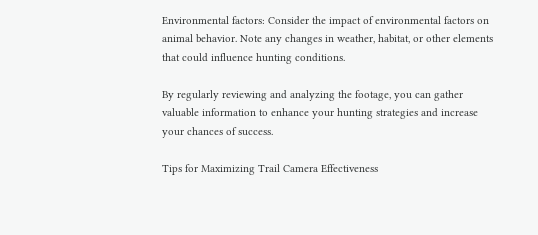Environmental factors: Consider the impact of environmental factors on animal behavior. Note any changes in weather, habitat, or other elements that could influence hunting conditions.

By regularly reviewing and analyzing the footage, you can gather valuable information to enhance your hunting strategies and increase your chances of success.

Tips for Maximizing Trail Camera Effectiveness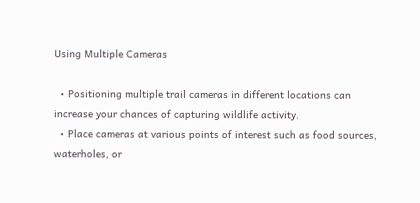Using Multiple Cameras

  • Positioning multiple trail cameras in different locations can increase your chances of capturing wildlife activity.
  • Place cameras at various points of interest such as food sources, waterholes, or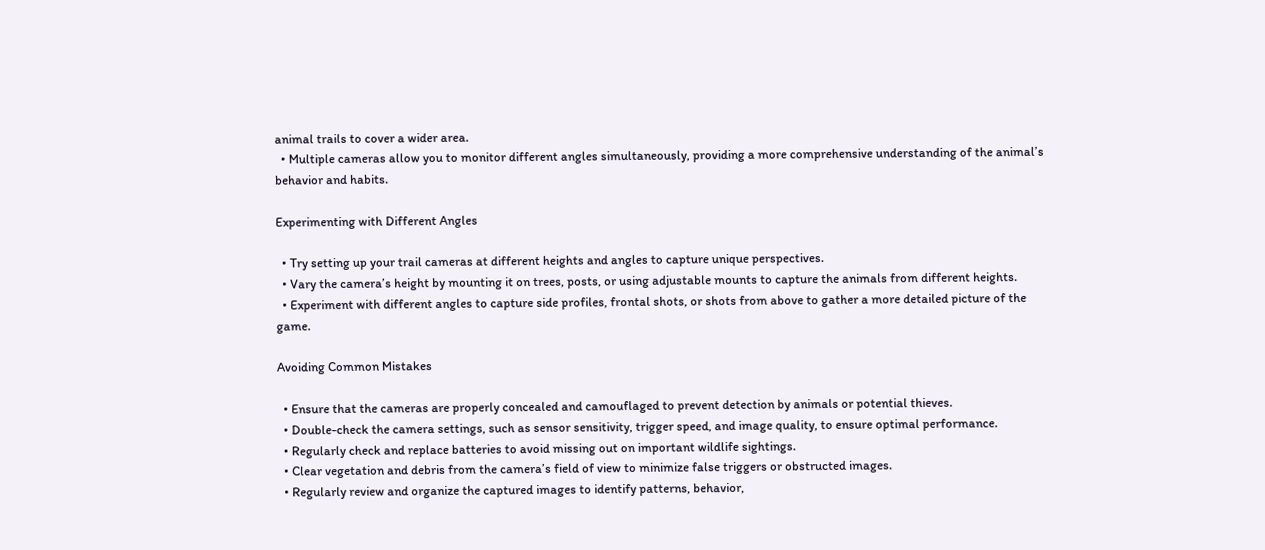animal trails to cover a wider area.
  • Multiple cameras allow you to monitor different angles simultaneously, providing a more comprehensive understanding of the animal’s behavior and habits.

Experimenting with Different Angles

  • Try setting up your trail cameras at different heights and angles to capture unique perspectives.
  • Vary the camera’s height by mounting it on trees, posts, or using adjustable mounts to capture the animals from different heights.
  • Experiment with different angles to capture side profiles, frontal shots, or shots from above to gather a more detailed picture of the game.

Avoiding Common Mistakes

  • Ensure that the cameras are properly concealed and camouflaged to prevent detection by animals or potential thieves.
  • Double-check the camera settings, such as sensor sensitivity, trigger speed, and image quality, to ensure optimal performance.
  • Regularly check and replace batteries to avoid missing out on important wildlife sightings.
  • Clear vegetation and debris from the camera’s field of view to minimize false triggers or obstructed images.
  • Regularly review and organize the captured images to identify patterns, behavior,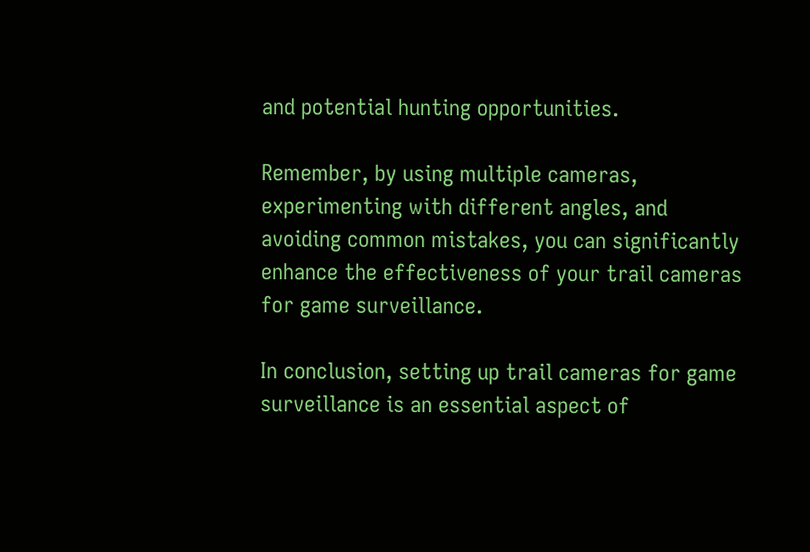and potential hunting opportunities.

Remember, by using multiple cameras, experimenting with different angles, and avoiding common mistakes, you can significantly enhance the effectiveness of your trail cameras for game surveillance.

In conclusion, setting up trail cameras for game surveillance is an essential aspect of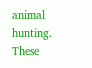animal hunting. These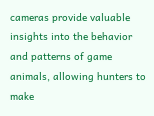cameras provide valuable insights into the behavior and patterns of game animals, allowing hunters to make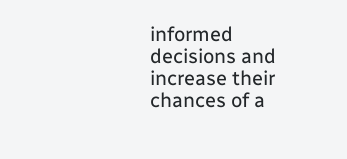informed decisions and increase their chances of a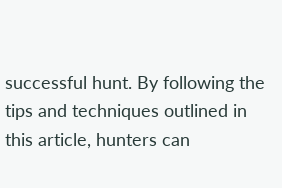successful hunt. By following the tips and techniques outlined in this article, hunters can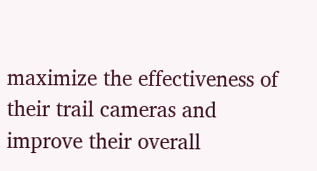maximize the effectiveness of their trail cameras and improve their overall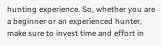hunting experience. So, whether you are a beginner or an experienced hunter, make sure to invest time and effort in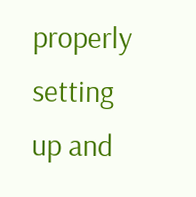properly setting up and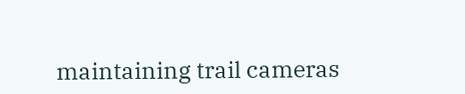maintaining trail cameras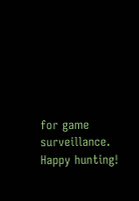for game surveillance. Happy hunting!